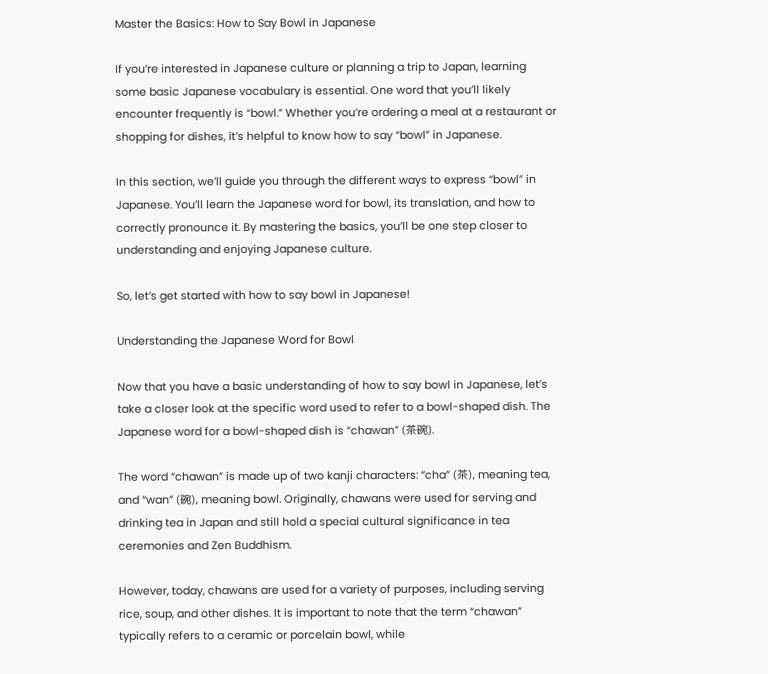Master the Basics: How to Say Bowl in Japanese

If you’re interested in Japanese culture or planning a trip to Japan, learning some basic Japanese vocabulary is essential. One word that you’ll likely encounter frequently is “bowl.” Whether you’re ordering a meal at a restaurant or shopping for dishes, it’s helpful to know how to say “bowl” in Japanese.

In this section, we’ll guide you through the different ways to express “bowl” in Japanese. You’ll learn the Japanese word for bowl, its translation, and how to correctly pronounce it. By mastering the basics, you’ll be one step closer to understanding and enjoying Japanese culture.

So, let’s get started with how to say bowl in Japanese!

Understanding the Japanese Word for Bowl

Now that you have a basic understanding of how to say bowl in Japanese, let’s take a closer look at the specific word used to refer to a bowl-shaped dish. The Japanese word for a bowl-shaped dish is “chawan” (茶碗).

The word “chawan” is made up of two kanji characters: “cha” (茶), meaning tea, and “wan” (碗), meaning bowl. Originally, chawans were used for serving and drinking tea in Japan and still hold a special cultural significance in tea ceremonies and Zen Buddhism.

However, today, chawans are used for a variety of purposes, including serving rice, soup, and other dishes. It is important to note that the term “chawan” typically refers to a ceramic or porcelain bowl, while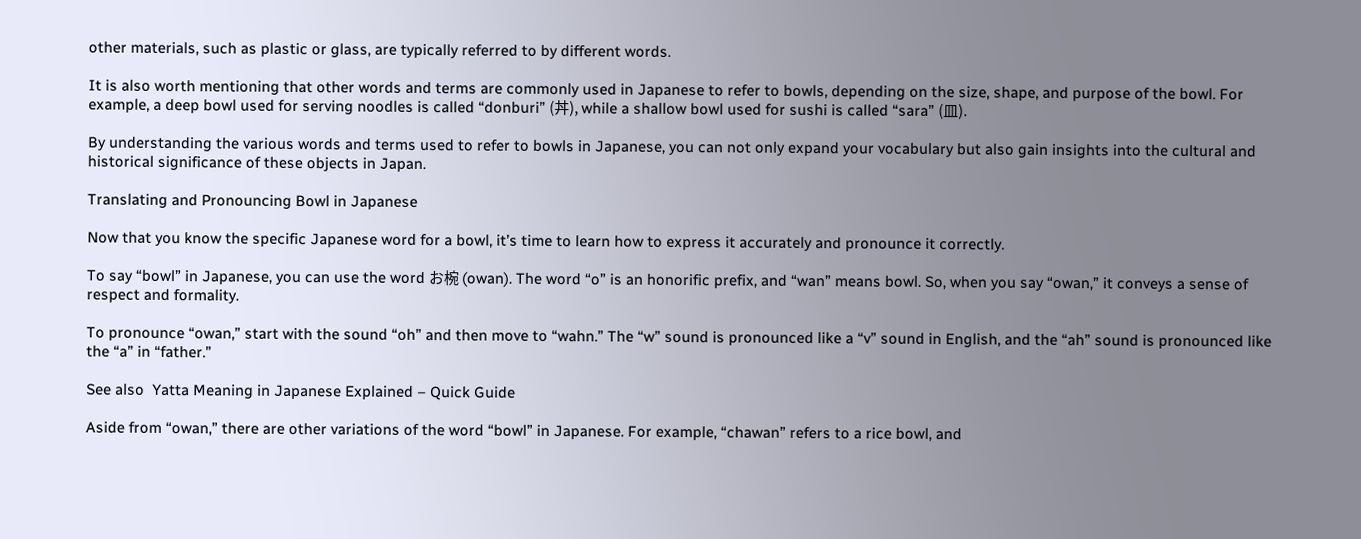other materials, such as plastic or glass, are typically referred to by different words.

It is also worth mentioning that other words and terms are commonly used in Japanese to refer to bowls, depending on the size, shape, and purpose of the bowl. For example, a deep bowl used for serving noodles is called “donburi” (丼), while a shallow bowl used for sushi is called “sara” (皿).

By understanding the various words and terms used to refer to bowls in Japanese, you can not only expand your vocabulary but also gain insights into the cultural and historical significance of these objects in Japan.

Translating and Pronouncing Bowl in Japanese

Now that you know the specific Japanese word for a bowl, it’s time to learn how to express it accurately and pronounce it correctly.

To say “bowl” in Japanese, you can use the word お椀 (owan). The word “o” is an honorific prefix, and “wan” means bowl. So, when you say “owan,” it conveys a sense of respect and formality.

To pronounce “owan,” start with the sound “oh” and then move to “wahn.” The “w” sound is pronounced like a “v” sound in English, and the “ah” sound is pronounced like the “a” in “father.”

See also  Yatta Meaning in Japanese Explained – Quick Guide

Aside from “owan,” there are other variations of the word “bowl” in Japanese. For example, “chawan” refers to a rice bowl, and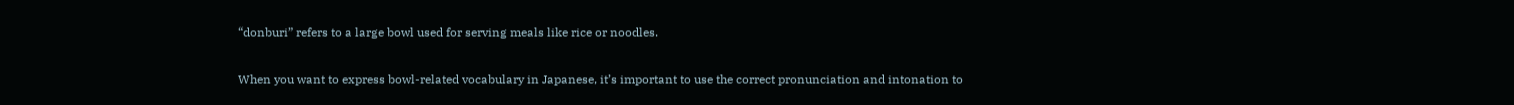“donburi” refers to a large bowl used for serving meals like rice or noodles.

When you want to express bowl-related vocabulary in Japanese, it’s important to use the correct pronunciation and intonation to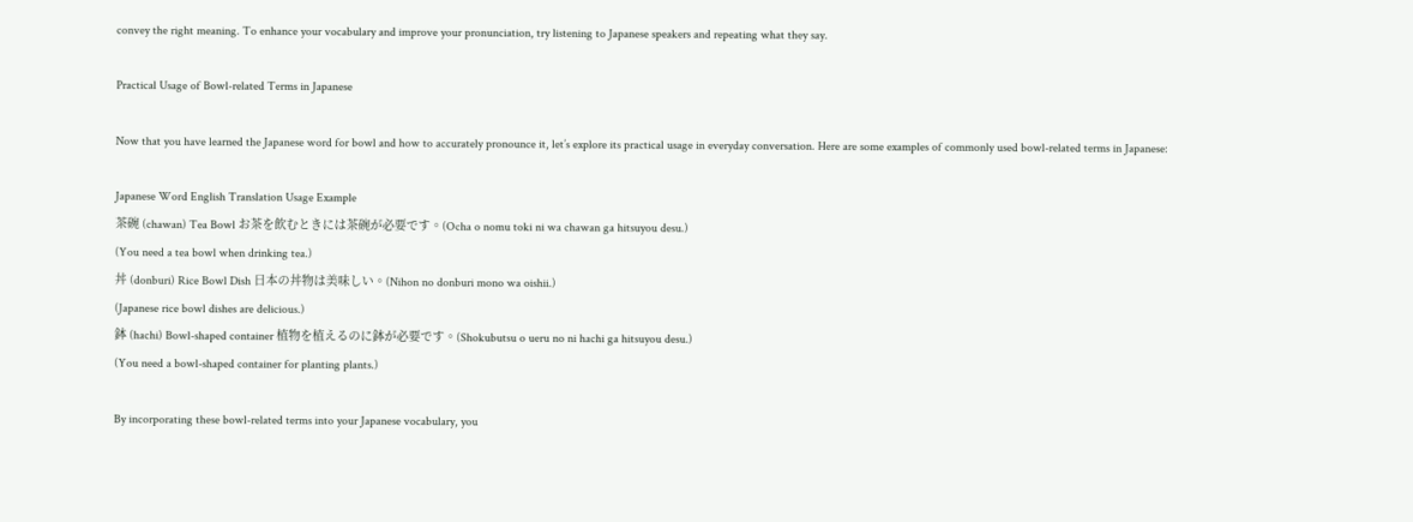convey the right meaning. To enhance your vocabulary and improve your pronunciation, try listening to Japanese speakers and repeating what they say.

Practical Usage of Bowl-related Terms in Japanese

Now that you have learned the Japanese word for bowl and how to accurately pronounce it, let’s explore its practical usage in everyday conversation. Here are some examples of commonly used bowl-related terms in Japanese:

Japanese Word English Translation Usage Example
茶碗 (chawan) Tea Bowl お茶を飲むときには茶碗が必要です。(Ocha o nomu toki ni wa chawan ga hitsuyou desu.)
(You need a tea bowl when drinking tea.)
丼 (donburi) Rice Bowl Dish 日本の丼物は美味しい。(Nihon no donburi mono wa oishii.)
(Japanese rice bowl dishes are delicious.)
鉢 (hachi) Bowl-shaped container 植物を植えるのに鉢が必要です。(Shokubutsu o ueru no ni hachi ga hitsuyou desu.)
(You need a bowl-shaped container for planting plants.)

By incorporating these bowl-related terms into your Japanese vocabulary, you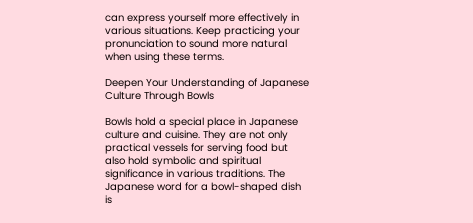can express yourself more effectively in various situations. Keep practicing your pronunciation to sound more natural when using these terms.

Deepen Your Understanding of Japanese Culture Through Bowls

Bowls hold a special place in Japanese culture and cuisine. They are not only practical vessels for serving food but also hold symbolic and spiritual significance in various traditions. The Japanese word for a bowl-shaped dish is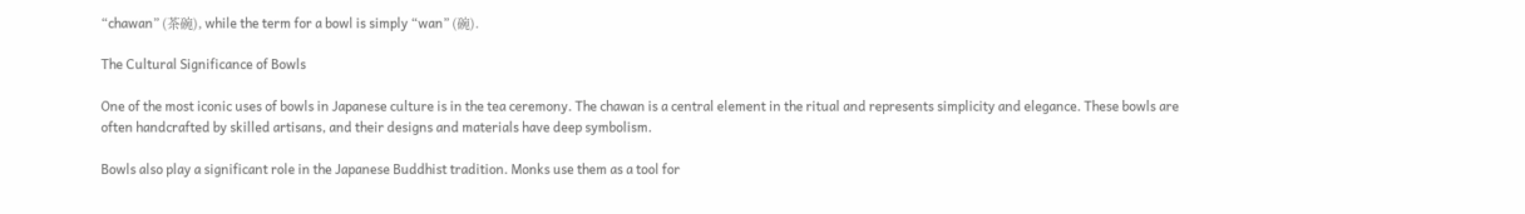“chawan” (茶碗), while the term for a bowl is simply “wan” (碗).

The Cultural Significance of Bowls

One of the most iconic uses of bowls in Japanese culture is in the tea ceremony. The chawan is a central element in the ritual and represents simplicity and elegance. These bowls are often handcrafted by skilled artisans, and their designs and materials have deep symbolism.

Bowls also play a significant role in the Japanese Buddhist tradition. Monks use them as a tool for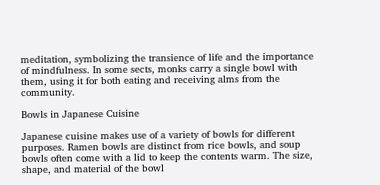meditation, symbolizing the transience of life and the importance of mindfulness. In some sects, monks carry a single bowl with them, using it for both eating and receiving alms from the community.

Bowls in Japanese Cuisine

Japanese cuisine makes use of a variety of bowls for different purposes. Ramen bowls are distinct from rice bowls, and soup bowls often come with a lid to keep the contents warm. The size, shape, and material of the bowl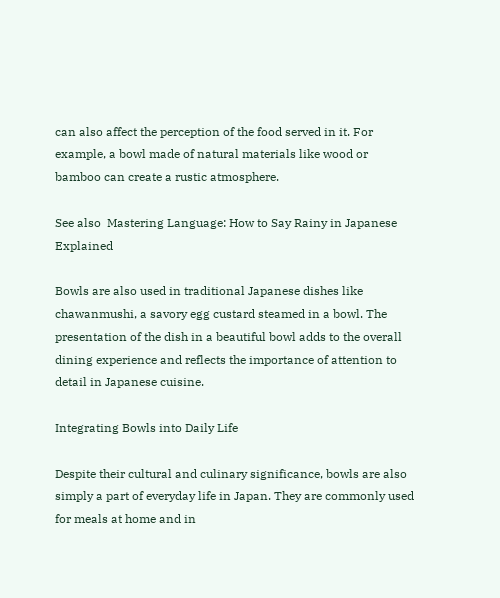can also affect the perception of the food served in it. For example, a bowl made of natural materials like wood or bamboo can create a rustic atmosphere.

See also  Mastering Language: How to Say Rainy in Japanese Explained

Bowls are also used in traditional Japanese dishes like chawanmushi, a savory egg custard steamed in a bowl. The presentation of the dish in a beautiful bowl adds to the overall dining experience and reflects the importance of attention to detail in Japanese cuisine.

Integrating Bowls into Daily Life

Despite their cultural and culinary significance, bowls are also simply a part of everyday life in Japan. They are commonly used for meals at home and in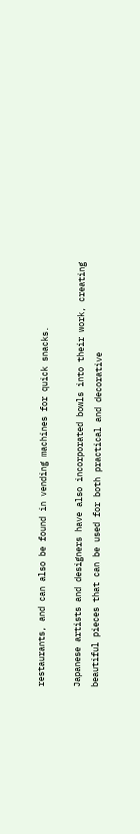restaurants, and can also be found in vending machines for quick snacks.

Japanese artists and designers have also incorporated bowls into their work, creating beautiful pieces that can be used for both practical and decorative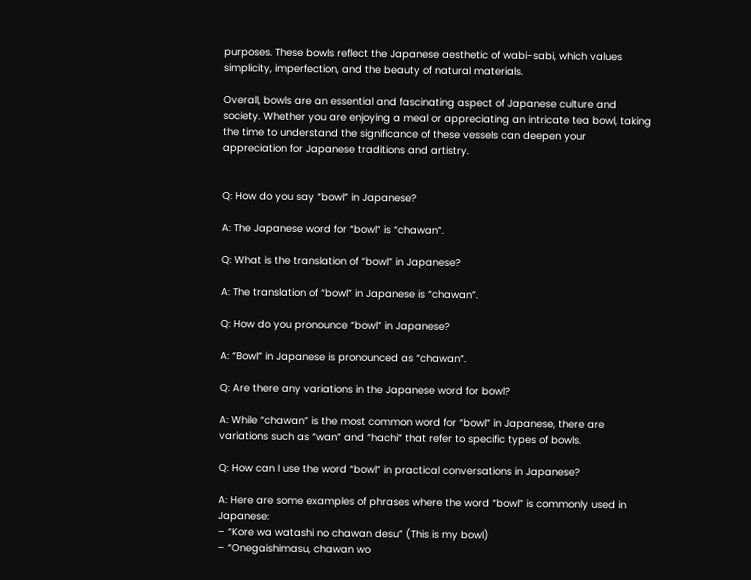purposes. These bowls reflect the Japanese aesthetic of wabi-sabi, which values simplicity, imperfection, and the beauty of natural materials.

Overall, bowls are an essential and fascinating aspect of Japanese culture and society. Whether you are enjoying a meal or appreciating an intricate tea bowl, taking the time to understand the significance of these vessels can deepen your appreciation for Japanese traditions and artistry.


Q: How do you say “bowl” in Japanese?

A: The Japanese word for “bowl” is “chawan”.

Q: What is the translation of “bowl” in Japanese?

A: The translation of “bowl” in Japanese is “chawan”.

Q: How do you pronounce “bowl” in Japanese?

A: “Bowl” in Japanese is pronounced as “chawan”.

Q: Are there any variations in the Japanese word for bowl?

A: While “chawan” is the most common word for “bowl” in Japanese, there are variations such as “wan” and “hachi” that refer to specific types of bowls.

Q: How can I use the word “bowl” in practical conversations in Japanese?

A: Here are some examples of phrases where the word “bowl” is commonly used in Japanese:
– “Kore wa watashi no chawan desu” (This is my bowl)
– “Onegaishimasu, chawan wo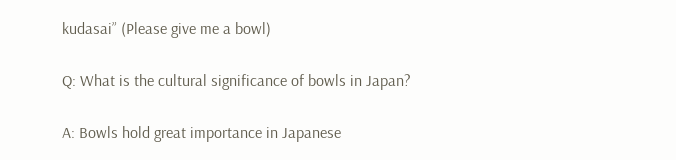kudasai” (Please give me a bowl)

Q: What is the cultural significance of bowls in Japan?

A: Bowls hold great importance in Japanese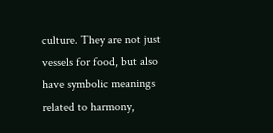culture. They are not just vessels for food, but also have symbolic meanings related to harmony,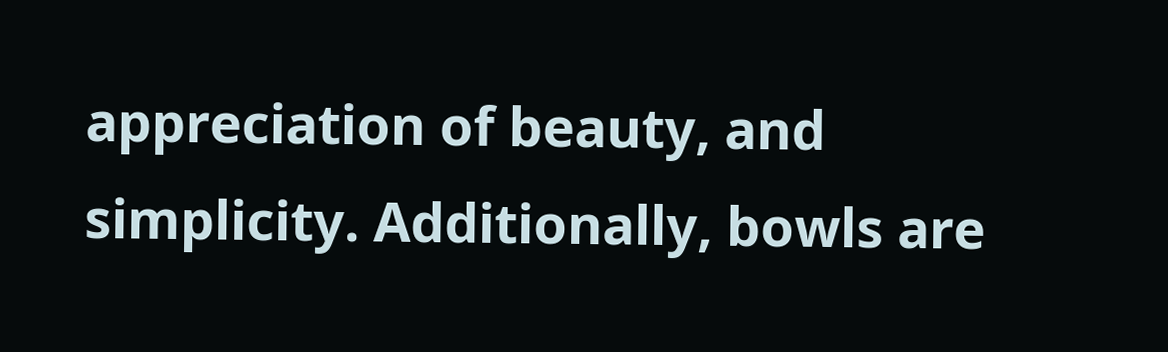appreciation of beauty, and simplicity. Additionally, bowls are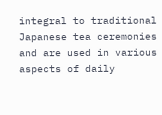integral to traditional Japanese tea ceremonies and are used in various aspects of daily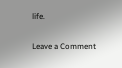life.

Leave a Comment